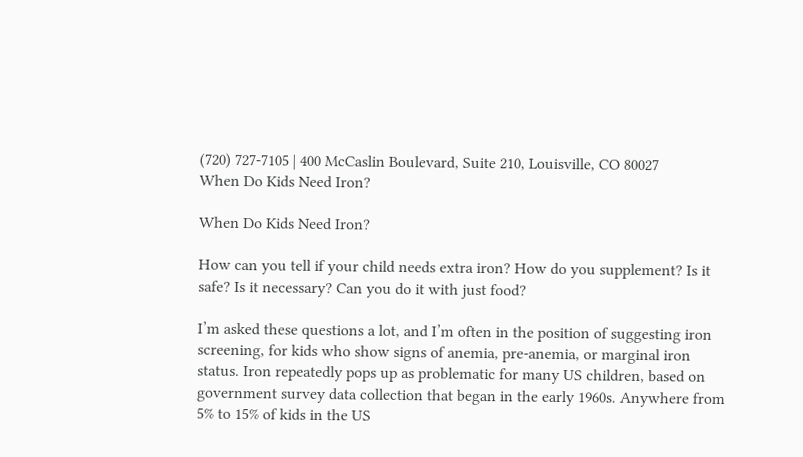(720) 727-7105 | 400 McCaslin Boulevard, Suite 210, Louisville, CO 80027
When Do Kids Need Iron?

When Do Kids Need Iron?

How can you tell if your child needs extra iron? How do you supplement? Is it safe? Is it necessary? Can you do it with just food?

I’m asked these questions a lot, and I’m often in the position of suggesting iron screening, for kids who show signs of anemia, pre-anemia, or marginal iron status. Iron repeatedly pops up as problematic for many US children, based on government survey data collection that began in the early 1960s. Anywhere from 5% to 15% of kids in the US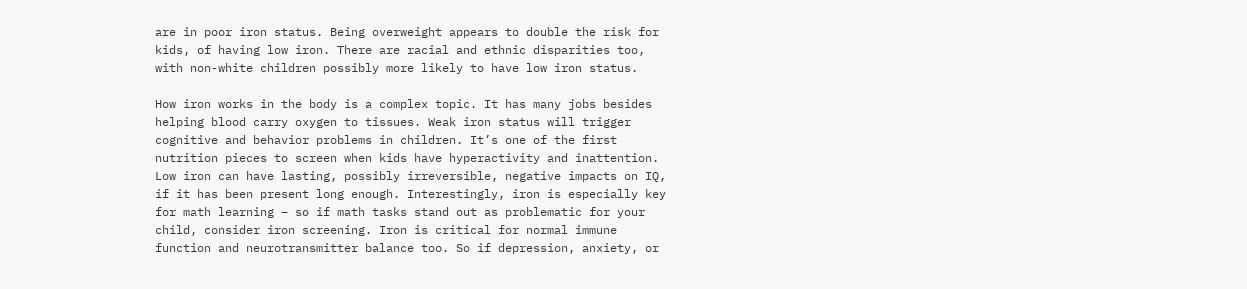are in poor iron status. Being overweight appears to double the risk for kids, of having low iron. There are racial and ethnic disparities too, with non-white children possibly more likely to have low iron status.

How iron works in the body is a complex topic. It has many jobs besides helping blood carry oxygen to tissues. Weak iron status will trigger cognitive and behavior problems in children. It’s one of the first nutrition pieces to screen when kids have hyperactivity and inattention. Low iron can have lasting, possibly irreversible, negative impacts on IQ, if it has been present long enough. Interestingly, iron is especially key for math learning – so if math tasks stand out as problematic for your child, consider iron screening. Iron is critical for normal immune function and neurotransmitter balance too. So if depression, anxiety, or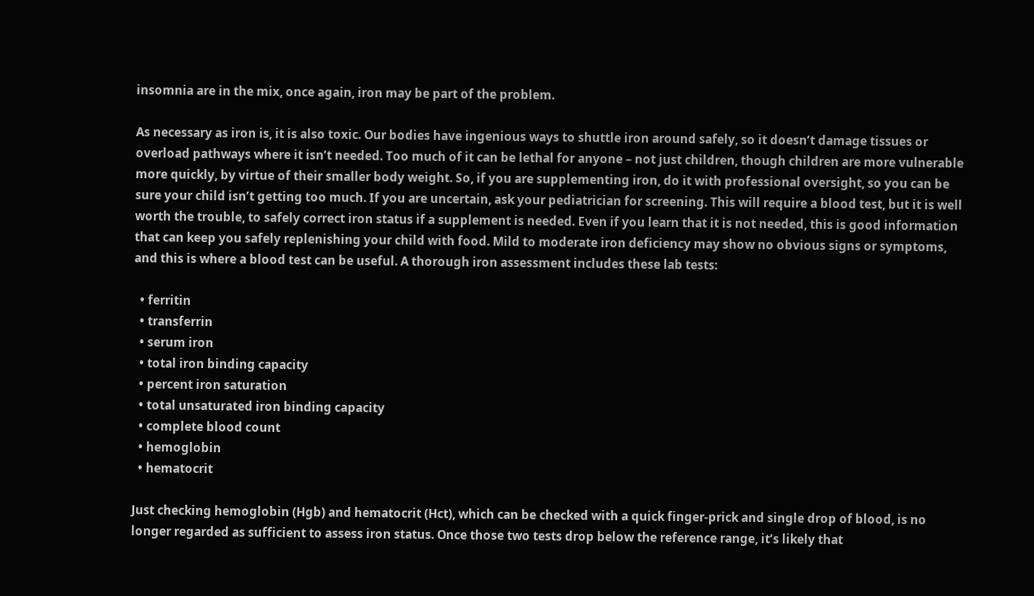insomnia are in the mix, once again, iron may be part of the problem.

As necessary as iron is, it is also toxic. Our bodies have ingenious ways to shuttle iron around safely, so it doesn’t damage tissues or overload pathways where it isn’t needed. Too much of it can be lethal for anyone – not just children, though children are more vulnerable more quickly, by virtue of their smaller body weight. So, if you are supplementing iron, do it with professional oversight, so you can be sure your child isn’t getting too much. If you are uncertain, ask your pediatrician for screening. This will require a blood test, but it is well worth the trouble, to safely correct iron status if a supplement is needed. Even if you learn that it is not needed, this is good information that can keep you safely replenishing your child with food. Mild to moderate iron deficiency may show no obvious signs or symptoms, and this is where a blood test can be useful. A thorough iron assessment includes these lab tests:

  • ferritin
  • transferrin
  • serum iron
  • total iron binding capacity
  • percent iron saturation
  • total unsaturated iron binding capacity
  • complete blood count
  • hemoglobin
  • hematocrit

Just checking hemoglobin (Hgb) and hematocrit (Hct), which can be checked with a quick finger-prick and single drop of blood, is no longer regarded as sufficient to assess iron status. Once those two tests drop below the reference range, it’s likely that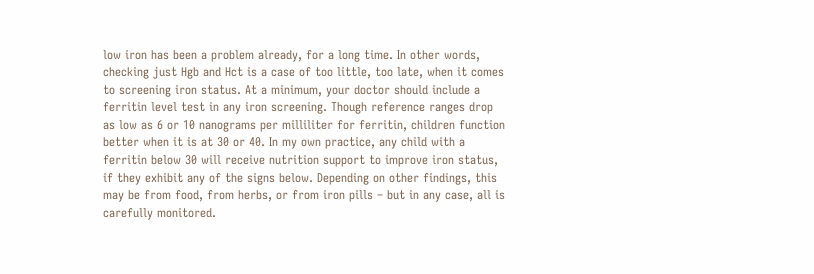low iron has been a problem already, for a long time. In other words, checking just Hgb and Hct is a case of too little, too late, when it comes to screening iron status. At a minimum, your doctor should include a ferritin level test in any iron screening. Though reference ranges drop as low as 6 or 10 nanograms per milliliter for ferritin, children function better when it is at 30 or 40. In my own practice, any child with a ferritin below 30 will receive nutrition support to improve iron status, if they exhibit any of the signs below. Depending on other findings, this may be from food, from herbs, or from iron pills – but in any case, all is carefully monitored.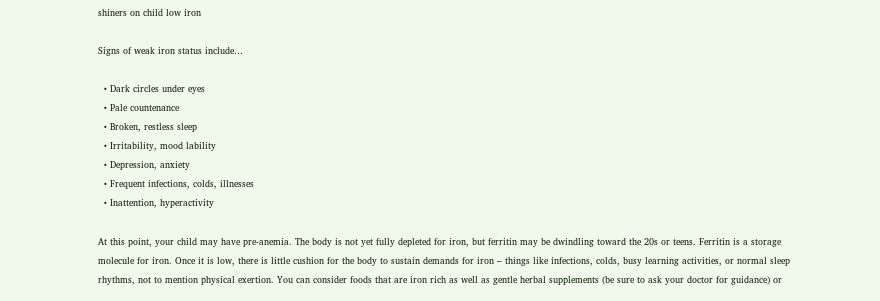shiners on child low iron

Signs of weak iron status include…

  • Dark circles under eyes
  • Pale countenance
  • Broken, restless sleep
  • Irritability, mood lability
  • Depression, anxiety
  • Frequent infections, colds, illnesses
  • Inattention, hyperactivity

At this point, your child may have pre-anemia. The body is not yet fully depleted for iron, but ferritin may be dwindling toward the 20s or teens. Ferritin is a storage molecule for iron. Once it is low, there is little cushion for the body to sustain demands for iron – things like infections, colds, busy learning activities, or normal sleep rhythms, not to mention physical exertion. You can consider foods that are iron rich as well as gentle herbal supplements (be sure to ask your doctor for guidance) or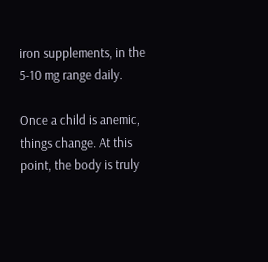iron supplements, in the 5-10 mg range daily.

Once a child is anemic, things change. At this point, the body is truly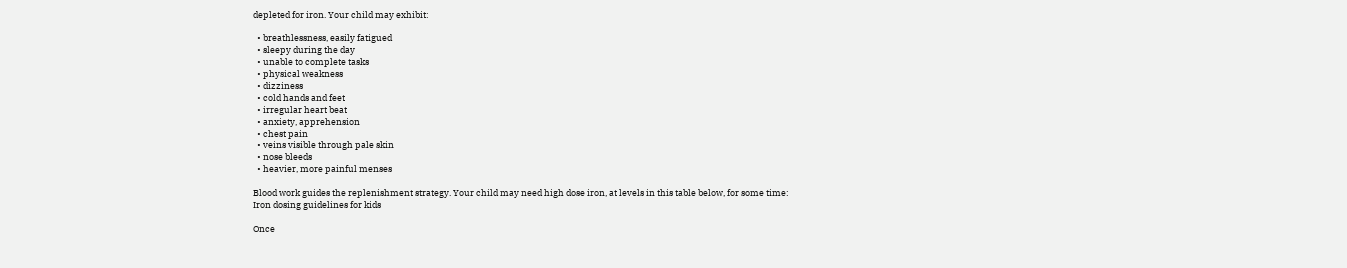depleted for iron. Your child may exhibit:

  • breathlessness, easily fatigued
  • sleepy during the day
  • unable to complete tasks
  • physical weakness
  • dizziness
  • cold hands and feet
  • irregular heart beat
  • anxiety, apprehension
  • chest pain
  • veins visible through pale skin
  • nose bleeds
  • heavier, more painful menses

Blood work guides the replenishment strategy. Your child may need high dose iron, at levels in this table below, for some time:
Iron dosing guidelines for kids

Once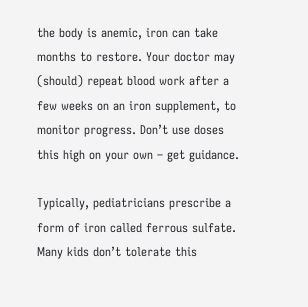the body is anemic, iron can take months to restore. Your doctor may (should) repeat blood work after a few weeks on an iron supplement, to monitor progress. Don’t use doses this high on your own – get guidance.

Typically, pediatricians prescribe a form of iron called ferrous sulfate. Many kids don’t tolerate this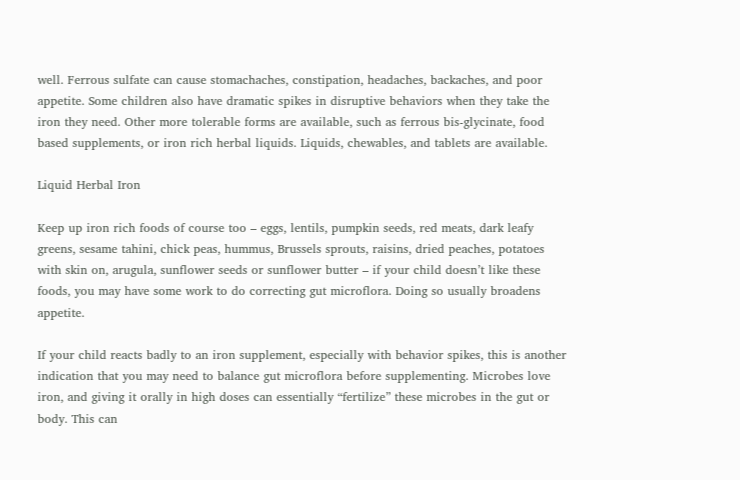well. Ferrous sulfate can cause stomachaches, constipation, headaches, backaches, and poor appetite. Some children also have dramatic spikes in disruptive behaviors when they take the iron they need. Other more tolerable forms are available, such as ferrous bis-glycinate, food based supplements, or iron rich herbal liquids. Liquids, chewables, and tablets are available.

Liquid Herbal Iron

Keep up iron rich foods of course too – eggs, lentils, pumpkin seeds, red meats, dark leafy greens, sesame tahini, chick peas, hummus, Brussels sprouts, raisins, dried peaches, potatoes with skin on, arugula, sunflower seeds or sunflower butter – if your child doesn’t like these foods, you may have some work to do correcting gut microflora. Doing so usually broadens appetite.

If your child reacts badly to an iron supplement, especially with behavior spikes, this is another indication that you may need to balance gut microflora before supplementing. Microbes love iron, and giving it orally in high doses can essentially “fertilize” these microbes in the gut or body. This can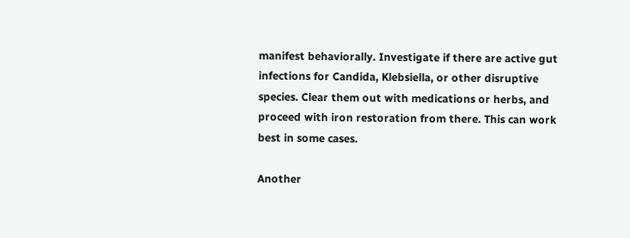manifest behaviorally. Investigate if there are active gut infections for Candida, Klebsiella, or other disruptive species. Clear them out with medications or herbs, and proceed with iron restoration from there. This can work best in some cases.

Another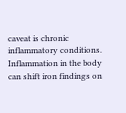caveat is chronic inflammatory conditions. Inflammation in the body can shift iron findings on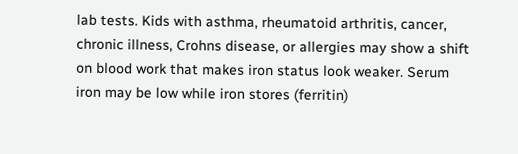lab tests. Kids with asthma, rheumatoid arthritis, cancer, chronic illness, Crohns disease, or allergies may show a shift on blood work that makes iron status look weaker. Serum iron may be low while iron stores (ferritin)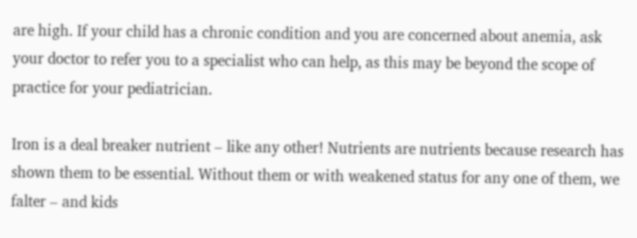are high. If your child has a chronic condition and you are concerned about anemia, ask your doctor to refer you to a specialist who can help, as this may be beyond the scope of practice for your pediatrician.

Iron is a deal breaker nutrient – like any other! Nutrients are nutrients because research has shown them to be essential. Without them or with weakened status for any one of them, we falter – and kids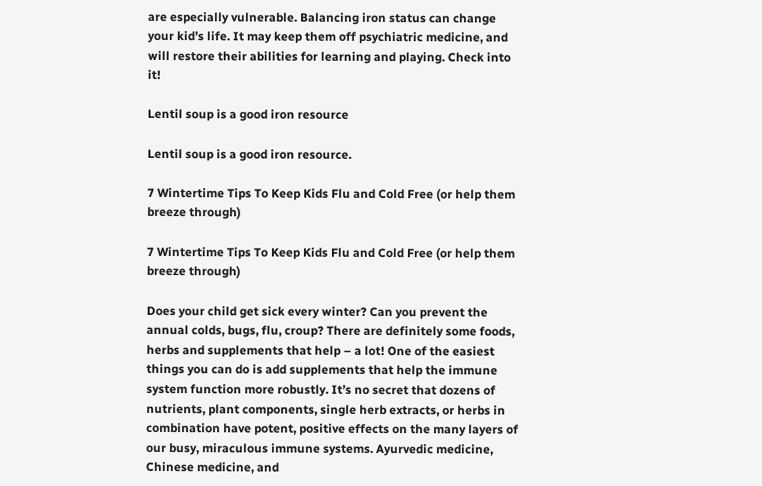are especially vulnerable. Balancing iron status can change your kid’s life. It may keep them off psychiatric medicine, and will restore their abilities for learning and playing. Check into it!

Lentil soup is a good iron resource

Lentil soup is a good iron resource.

7 Wintertime Tips To Keep Kids Flu and Cold Free (or help them breeze through)

7 Wintertime Tips To Keep Kids Flu and Cold Free (or help them breeze through)

Does your child get sick every winter? Can you prevent the annual colds, bugs, flu, croup? There are definitely some foods, herbs and supplements that help – a lot! One of the easiest things you can do is add supplements that help the immune system function more robustly. It’s no secret that dozens of nutrients, plant components, single herb extracts, or herbs in combination have potent, positive effects on the many layers of our busy, miraculous immune systems. Ayurvedic medicine, Chinese medicine, and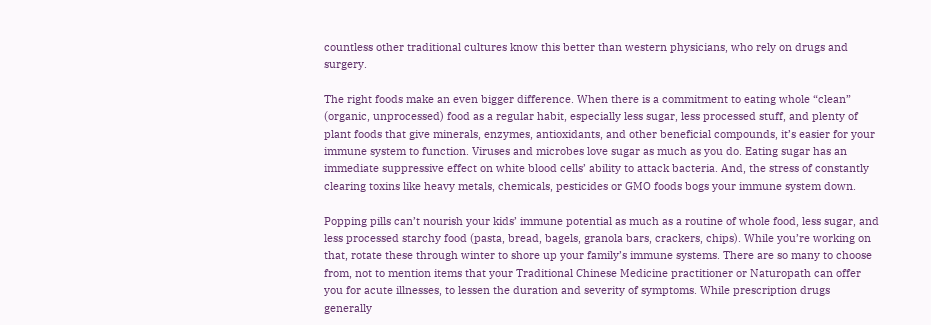countless other traditional cultures know this better than western physicians, who rely on drugs and surgery.

The right foods make an even bigger difference. When there is a commitment to eating whole “clean” (organic, unprocessed) food as a regular habit, especially less sugar, less processed stuff, and plenty of plant foods that give minerals, enzymes, antioxidants, and other beneficial compounds, it’s easier for your immune system to function. Viruses and microbes love sugar as much as you do. Eating sugar has an immediate suppressive effect on white blood cells’ ability to attack bacteria. And, the stress of constantly clearing toxins like heavy metals, chemicals, pesticides or GMO foods bogs your immune system down.

Popping pills can’t nourish your kids’ immune potential as much as a routine of whole food, less sugar, and less processed starchy food (pasta, bread, bagels, granola bars, crackers, chips). While you’re working on that, rotate these through winter to shore up your family’s immune systems. There are so many to choose from, not to mention items that your Traditional Chinese Medicine practitioner or Naturopath can offer you for acute illnesses, to lessen the duration and severity of symptoms. While prescription drugs generally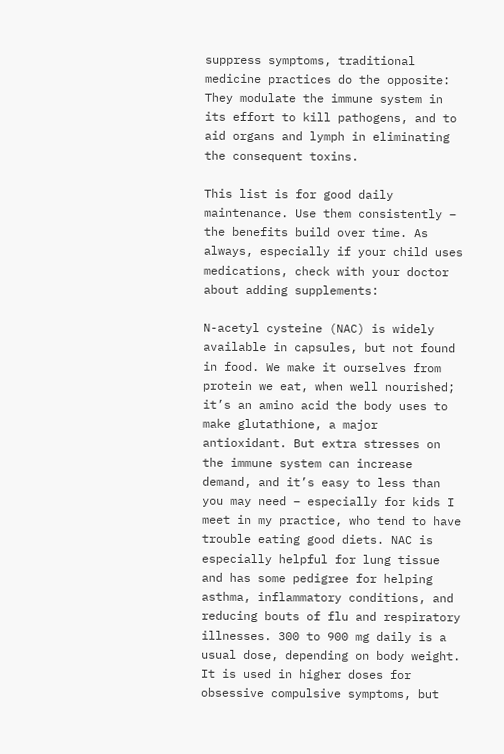suppress symptoms, traditional medicine practices do the opposite: They modulate the immune system in its effort to kill pathogens, and to aid organs and lymph in eliminating the consequent toxins.

This list is for good daily maintenance. Use them consistently – the benefits build over time. As always, especially if your child uses medications, check with your doctor about adding supplements:

N-acetyl cysteine (NAC) is widely available in capsules, but not found in food. We make it ourselves from protein we eat, when well nourished; it’s an amino acid the body uses to make glutathione, a major antioxidant. But extra stresses on the immune system can increase demand, and it’s easy to less than you may need – especially for kids I meet in my practice, who tend to have trouble eating good diets. NAC is especially helpful for lung tissue and has some pedigree for helping asthma, inflammatory conditions, and reducing bouts of flu and respiratory illnesses. 300 to 900 mg daily is a usual dose, depending on body weight. It is used in higher doses for obsessive compulsive symptoms, but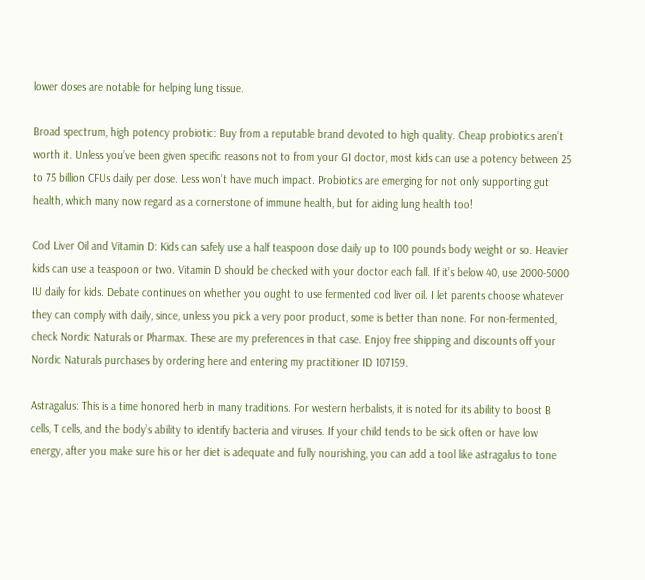lower doses are notable for helping lung tissue.

Broad spectrum, high potency probiotic: Buy from a reputable brand devoted to high quality. Cheap probiotics aren’t worth it. Unless you’ve been given specific reasons not to from your GI doctor, most kids can use a potency between 25 to 75 billion CFUs daily per dose. Less won’t have much impact. Probiotics are emerging for not only supporting gut health, which many now regard as a cornerstone of immune health, but for aiding lung health too!

Cod Liver Oil and Vitamin D: Kids can safely use a half teaspoon dose daily up to 100 pounds body weight or so. Heavier kids can use a teaspoon or two. Vitamin D should be checked with your doctor each fall. If it’s below 40, use 2000-5000 IU daily for kids. Debate continues on whether you ought to use fermented cod liver oil. I let parents choose whatever they can comply with daily, since, unless you pick a very poor product, some is better than none. For non-fermented, check Nordic Naturals or Pharmax. These are my preferences in that case. Enjoy free shipping and discounts off your Nordic Naturals purchases by ordering here and entering my practitioner ID 107159.

Astragalus: This is a time honored herb in many traditions. For western herbalists, it is noted for its ability to boost B cells, T cells, and the body’s ability to identify bacteria and viruses. If your child tends to be sick often or have low energy, after you make sure his or her diet is adequate and fully nourishing, you can add a tool like astragalus to tone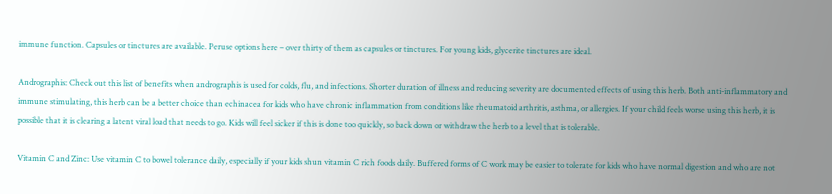immune function. Capsules or tinctures are available. Peruse options here – over thirty of them as capsules or tinctures. For young kids, glycerite tinctures are ideal.

Andrographis: Check out this list of benefits when andrographis is used for colds, flu, and infections. Shorter duration of illness and reducing severity are documented effects of using this herb. Both anti-inflammatory and immune stimulating, this herb can be a better choice than echinacea for kids who have chronic inflammation from conditions like rheumatoid arthritis, asthma, or allergies. If your child feels worse using this herb, it is possible that it is clearing a latent viral load that needs to go. Kids will feel sicker if this is done too quickly, so back down or withdraw the herb to a level that is tolerable.

Vitamin C and Zinc: Use vitamin C to bowel tolerance daily, especially if your kids shun vitamin C rich foods daily. Buffered forms of C work may be easier to tolerate for kids who have normal digestion and who are not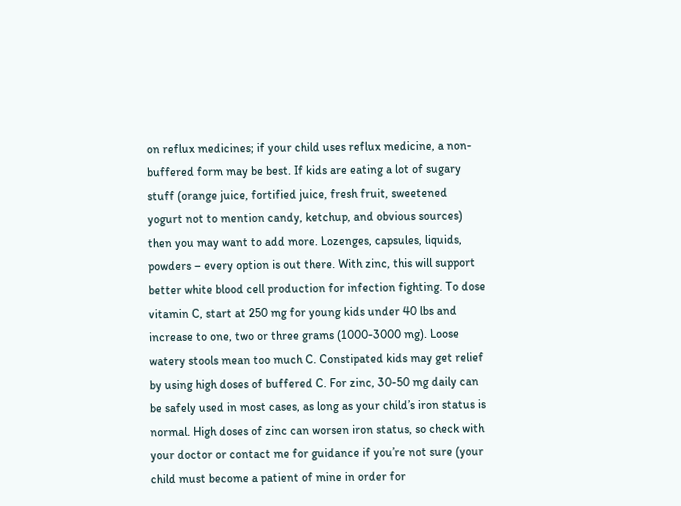on reflux medicines; if your child uses reflux medicine, a non-buffered form may be best. If kids are eating a lot of sugary stuff (orange juice, fortified juice, fresh fruit, sweetened yogurt not to mention candy, ketchup, and obvious sources) then you may want to add more. Lozenges, capsules, liquids, powders – every option is out there. With zinc, this will support better white blood cell production for infection fighting. To dose vitamin C, start at 250 mg for young kids under 40 lbs and increase to one, two or three grams (1000-3000 mg). Loose watery stools mean too much C. Constipated kids may get relief by using high doses of buffered C. For zinc, 30-50 mg daily can be safely used in most cases, as long as your child’s iron status is normal. High doses of zinc can worsen iron status, so check with your doctor or contact me for guidance if you’re not sure (your child must become a patient of mine in order for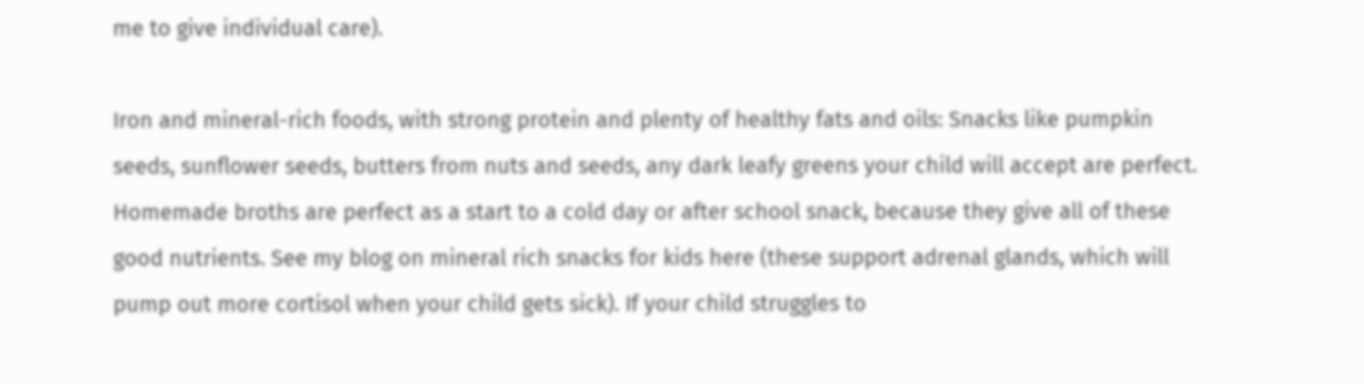me to give individual care).

Iron and mineral-rich foods, with strong protein and plenty of healthy fats and oils: Snacks like pumpkin seeds, sunflower seeds, butters from nuts and seeds, any dark leafy greens your child will accept are perfect. Homemade broths are perfect as a start to a cold day or after school snack, because they give all of these good nutrients. See my blog on mineral rich snacks for kids here (these support adrenal glands, which will pump out more cortisol when your child gets sick). If your child struggles to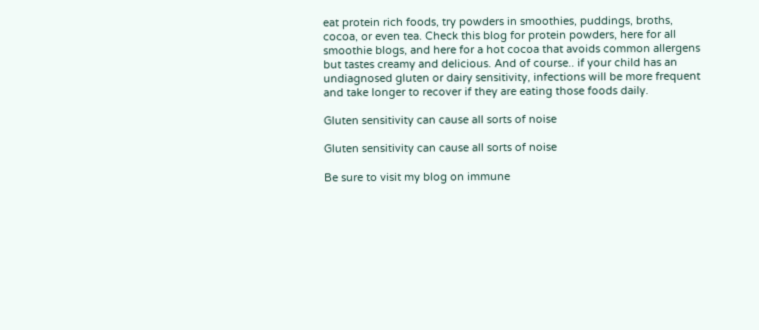eat protein rich foods, try powders in smoothies, puddings, broths, cocoa, or even tea. Check this blog for protein powders, here for all smoothie blogs, and here for a hot cocoa that avoids common allergens but tastes creamy and delicious. And of course.. if your child has an undiagnosed gluten or dairy sensitivity, infections will be more frequent and take longer to recover if they are eating those foods daily.

Gluten sensitivity can cause all sorts of noise

Gluten sensitivity can cause all sorts of noise

Be sure to visit my blog on immune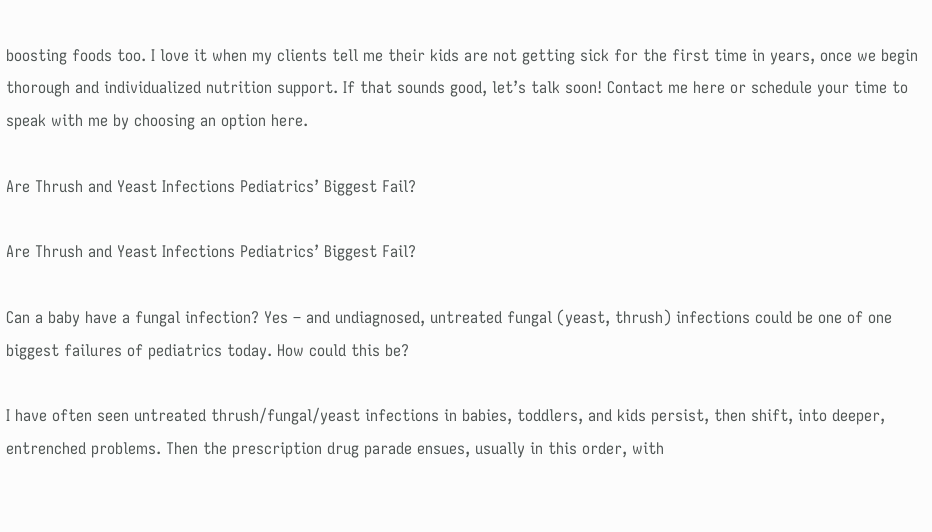boosting foods too. I love it when my clients tell me their kids are not getting sick for the first time in years, once we begin thorough and individualized nutrition support. If that sounds good, let’s talk soon! Contact me here or schedule your time to speak with me by choosing an option here.

Are Thrush and Yeast Infections Pediatrics’ Biggest Fail?

Are Thrush and Yeast Infections Pediatrics’ Biggest Fail?

Can a baby have a fungal infection? Yes – and undiagnosed, untreated fungal (yeast, thrush) infections could be one of one biggest failures of pediatrics today. How could this be?

I have often seen untreated thrush/fungal/yeast infections in babies, toddlers, and kids persist, then shift, into deeper, entrenched problems. Then the prescription drug parade ensues, usually in this order, with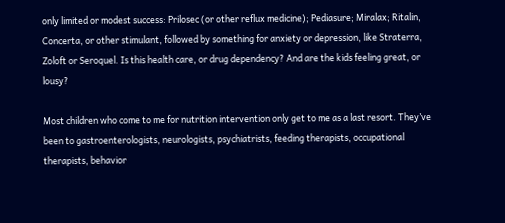only limited or modest success: Prilosec (or other reflux medicine); Pediasure; Miralax; Ritalin, Concerta, or other stimulant, followed by something for anxiety or depression, like Straterra, Zoloft or Seroquel. Is this health care, or drug dependency? And are the kids feeling great, or lousy?

Most children who come to me for nutrition intervention only get to me as a last resort. They’ve been to gastroenterologists, neurologists, psychiatrists, feeding therapists, occupational therapists, behavior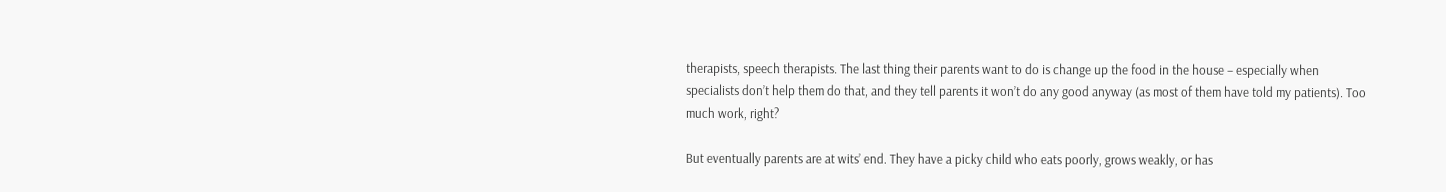therapists, speech therapists. The last thing their parents want to do is change up the food in the house – especially when specialists don’t help them do that, and they tell parents it won’t do any good anyway (as most of them have told my patients). Too much work, right?

But eventually parents are at wits’ end. They have a picky child who eats poorly, grows weakly, or has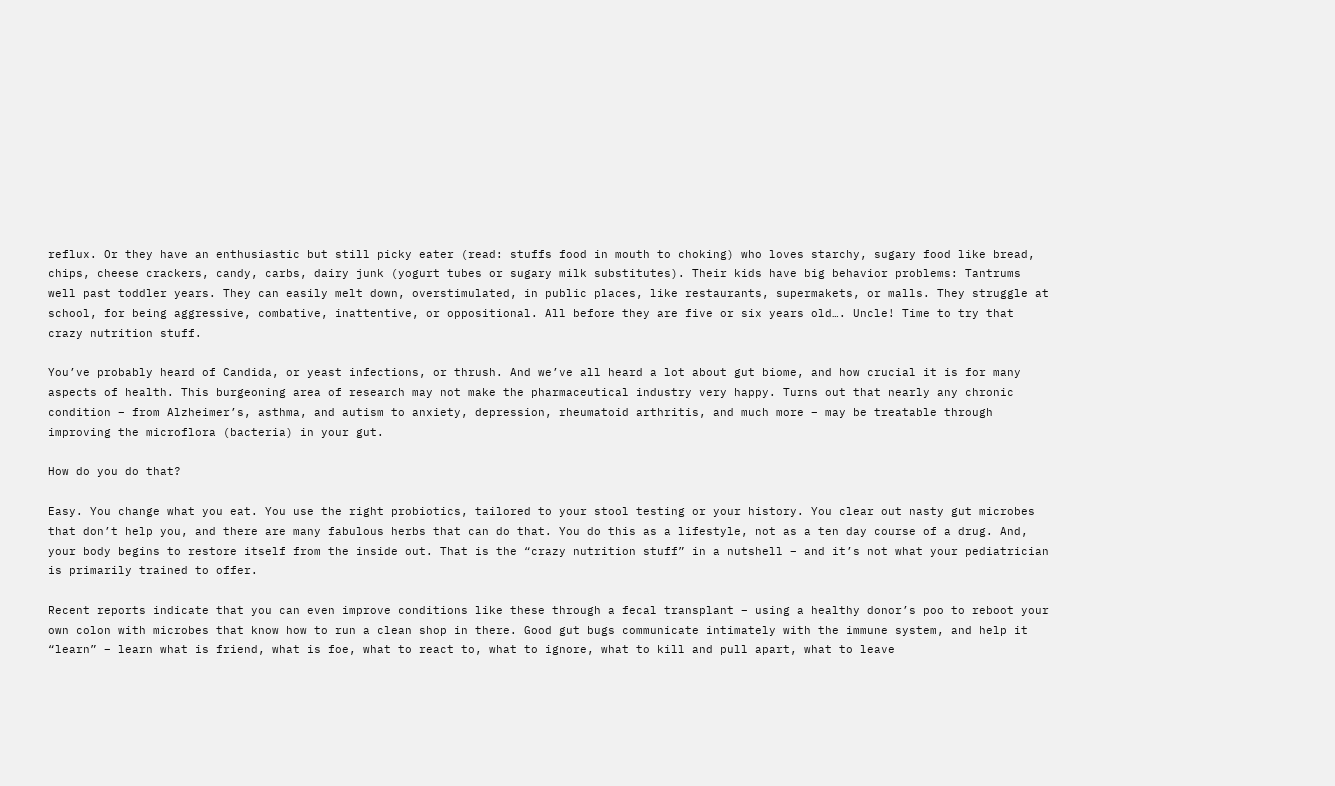reflux. Or they have an enthusiastic but still picky eater (read: stuffs food in mouth to choking) who loves starchy, sugary food like bread, chips, cheese crackers, candy, carbs, dairy junk (yogurt tubes or sugary milk substitutes). Their kids have big behavior problems: Tantrums well past toddler years. They can easily melt down, overstimulated, in public places, like restaurants, supermakets, or malls. They struggle at school, for being aggressive, combative, inattentive, or oppositional. All before they are five or six years old…. Uncle! Time to try that crazy nutrition stuff.

You’ve probably heard of Candida, or yeast infections, or thrush. And we’ve all heard a lot about gut biome, and how crucial it is for many aspects of health. This burgeoning area of research may not make the pharmaceutical industry very happy. Turns out that nearly any chronic condition – from Alzheimer’s, asthma, and autism to anxiety, depression, rheumatoid arthritis, and much more – may be treatable through improving the microflora (bacteria) in your gut.

How do you do that?

Easy. You change what you eat. You use the right probiotics, tailored to your stool testing or your history. You clear out nasty gut microbes that don’t help you, and there are many fabulous herbs that can do that. You do this as a lifestyle, not as a ten day course of a drug. And, your body begins to restore itself from the inside out. That is the “crazy nutrition stuff” in a nutshell – and it’s not what your pediatrician is primarily trained to offer.

Recent reports indicate that you can even improve conditions like these through a fecal transplant – using a healthy donor’s poo to reboot your own colon with microbes that know how to run a clean shop in there. Good gut bugs communicate intimately with the immune system, and help it “learn” – learn what is friend, what is foe, what to react to, what to ignore, what to kill and pull apart, what to leave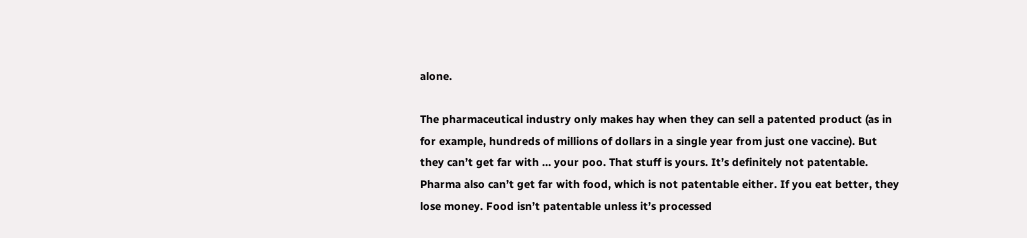alone.

The pharmaceutical industry only makes hay when they can sell a patented product (as in for example, hundreds of millions of dollars in a single year from just one vaccine). But they can’t get far with … your poo. That stuff is yours. It’s definitely not patentable. Pharma also can’t get far with food, which is not patentable either. If you eat better, they lose money. Food isn’t patentable unless it’s processed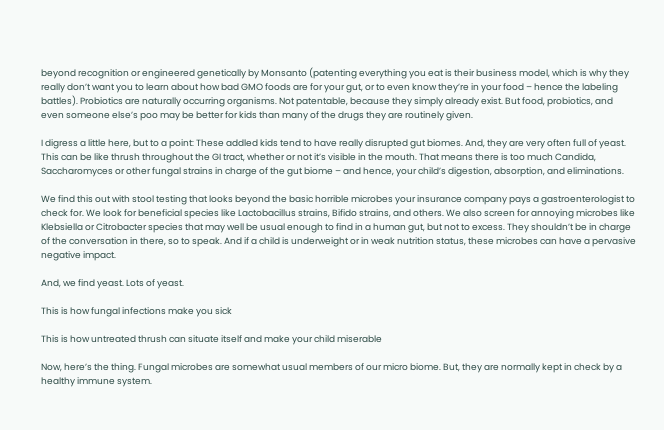beyond recognition or engineered genetically by Monsanto (patenting everything you eat is their business model, which is why they really don’t want you to learn about how bad GMO foods are for your gut, or to even know they’re in your food – hence the labeling battles). Probiotics are naturally occurring organisms. Not patentable, because they simply already exist. But food, probiotics, and even someone else’s poo may be better for kids than many of the drugs they are routinely given.

I digress a little here, but to a point: These addled kids tend to have really disrupted gut biomes. And, they are very often full of yeast. This can be like thrush throughout the GI tract, whether or not it’s visible in the mouth. That means there is too much Candida, Saccharomyces or other fungal strains in charge of the gut biome – and hence, your child’s digestion, absorption, and eliminations.

We find this out with stool testing that looks beyond the basic horrible microbes your insurance company pays a gastroenterologist to check for. We look for beneficial species like Lactobacillus strains, Bifido strains, and others. We also screen for annoying microbes like Klebsiella or Citrobacter species that may well be usual enough to find in a human gut, but not to excess. They shouldn’t be in charge of the conversation in there, so to speak. And if a child is underweight or in weak nutrition status, these microbes can have a pervasive negative impact.

And, we find yeast. Lots of yeast.

This is how fungal infections make you sick

This is how untreated thrush can situate itself and make your child miserable

Now, here’s the thing. Fungal microbes are somewhat usual members of our micro biome. But, they are normally kept in check by a healthy immune system.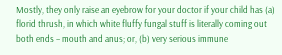Mostly, they only raise an eyebrow for your doctor if your child has (a) florid thrush, in which white fluffy fungal stuff is literally coming out both ends – mouth and anus; or, (b) very serious immune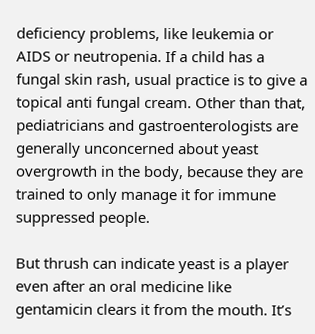deficiency problems, like leukemia or AIDS or neutropenia. If a child has a fungal skin rash, usual practice is to give a topical anti fungal cream. Other than that, pediatricians and gastroenterologists are generally unconcerned about yeast overgrowth in the body, because they are trained to only manage it for immune suppressed people.

But thrush can indicate yeast is a player even after an oral medicine like gentamicin clears it from the mouth. It’s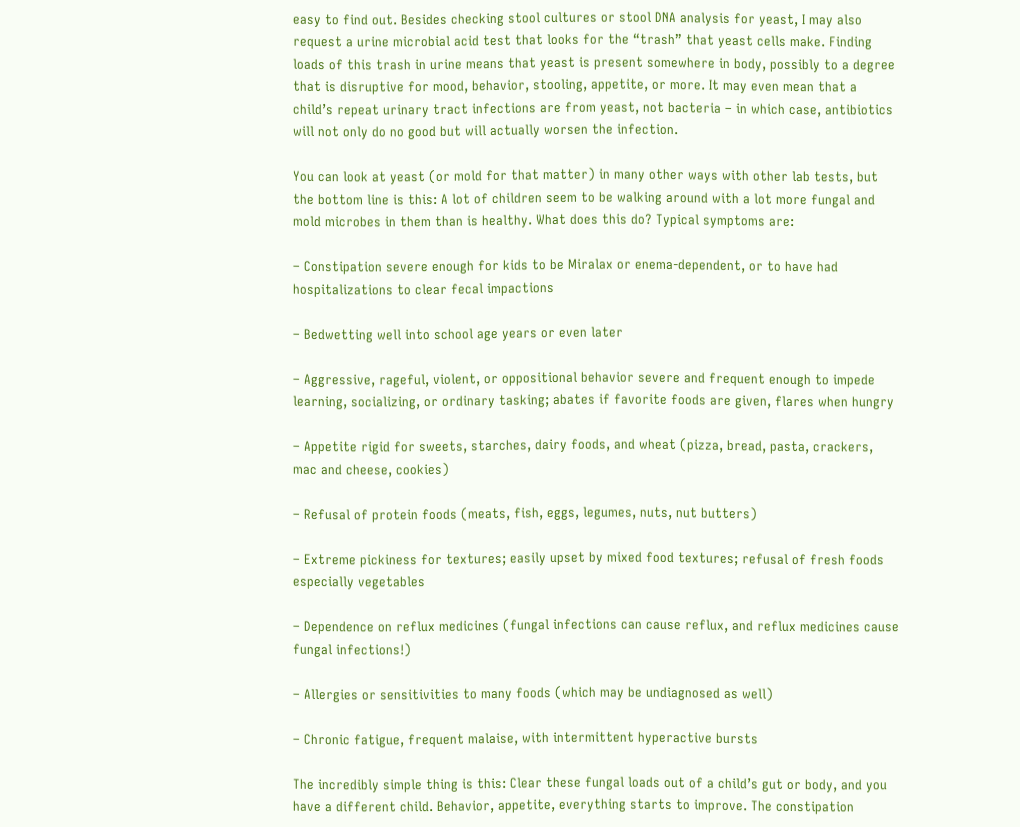easy to find out. Besides checking stool cultures or stool DNA analysis for yeast, I may also request a urine microbial acid test that looks for the “trash” that yeast cells make. Finding loads of this trash in urine means that yeast is present somewhere in body, possibly to a degree that is disruptive for mood, behavior, stooling, appetite, or more. It may even mean that a child’s repeat urinary tract infections are from yeast, not bacteria – in which case, antibiotics will not only do no good but will actually worsen the infection.

You can look at yeast (or mold for that matter) in many other ways with other lab tests, but the bottom line is this: A lot of children seem to be walking around with a lot more fungal and mold microbes in them than is healthy. What does this do? Typical symptoms are:

– Constipation severe enough for kids to be Miralax or enema-dependent, or to have had hospitalizations to clear fecal impactions

– Bedwetting well into school age years or even later

– Aggressive, rageful, violent, or oppositional behavior severe and frequent enough to impede learning, socializing, or ordinary tasking; abates if favorite foods are given, flares when hungry

– Appetite rigid for sweets, starches, dairy foods, and wheat (pizza, bread, pasta, crackers, mac and cheese, cookies)

– Refusal of protein foods (meats, fish, eggs, legumes, nuts, nut butters)

– Extreme pickiness for textures; easily upset by mixed food textures; refusal of fresh foods especially vegetables

– Dependence on reflux medicines (fungal infections can cause reflux, and reflux medicines cause fungal infections!)

– Allergies or sensitivities to many foods (which may be undiagnosed as well)

– Chronic fatigue, frequent malaise, with intermittent hyperactive bursts

The incredibly simple thing is this: Clear these fungal loads out of a child’s gut or body, and you have a different child. Behavior, appetite, everything starts to improve. The constipation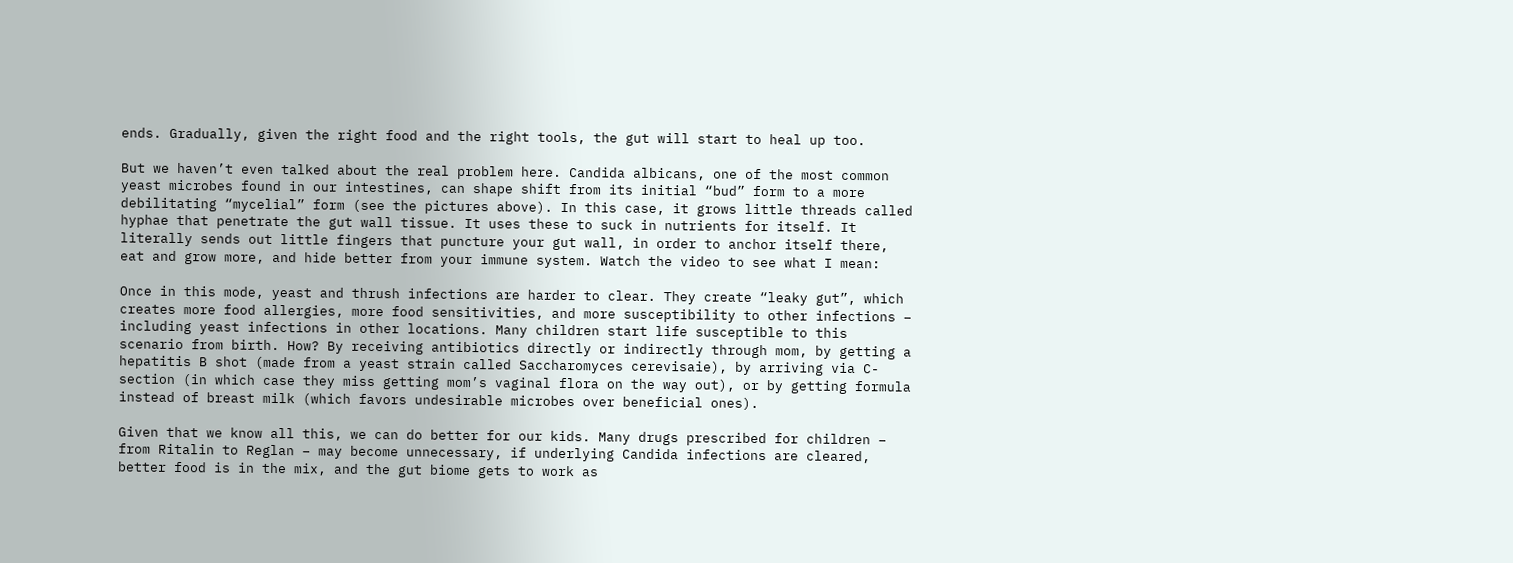ends. Gradually, given the right food and the right tools, the gut will start to heal up too.

But we haven’t even talked about the real problem here. Candida albicans, one of the most common yeast microbes found in our intestines, can shape shift from its initial “bud” form to a more debilitating “mycelial” form (see the pictures above). In this case, it grows little threads called hyphae that penetrate the gut wall tissue. It uses these to suck in nutrients for itself. It literally sends out little fingers that puncture your gut wall, in order to anchor itself there, eat and grow more, and hide better from your immune system. Watch the video to see what I mean:

Once in this mode, yeast and thrush infections are harder to clear. They create “leaky gut”, which creates more food allergies, more food sensitivities, and more susceptibility to other infections – including yeast infections in other locations. Many children start life susceptible to this scenario from birth. How? By receiving antibiotics directly or indirectly through mom, by getting a hepatitis B shot (made from a yeast strain called Saccharomyces cerevisaie), by arriving via C-section (in which case they miss getting mom’s vaginal flora on the way out), or by getting formula instead of breast milk (which favors undesirable microbes over beneficial ones).

Given that we know all this, we can do better for our kids. Many drugs prescribed for children – from Ritalin to Reglan – may become unnecessary, if underlying Candida infections are cleared, better food is in the mix, and the gut biome gets to work as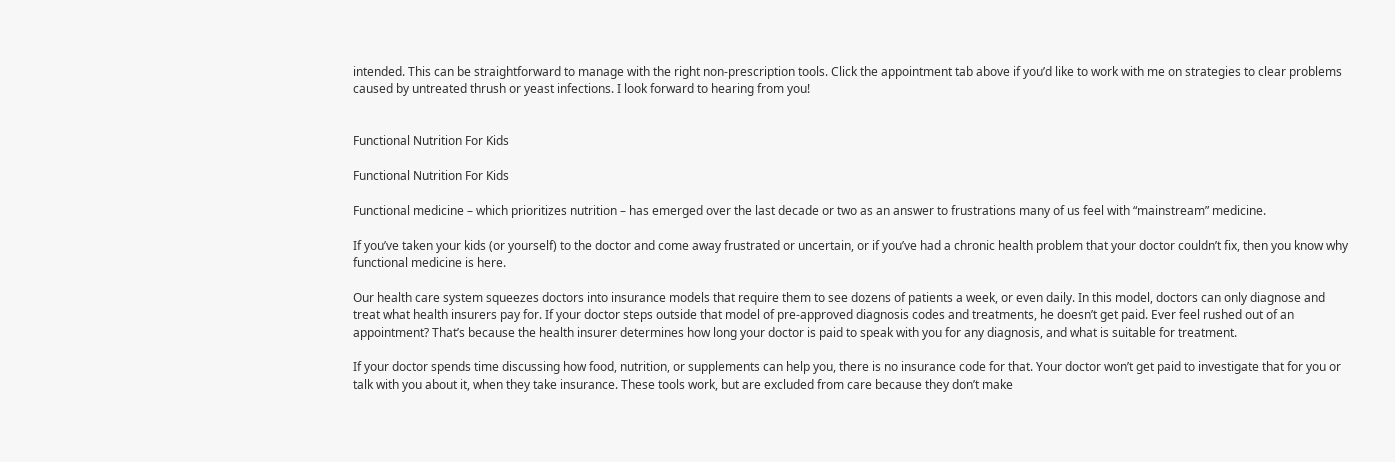intended. This can be straightforward to manage with the right non-prescription tools. Click the appointment tab above if you’d like to work with me on strategies to clear problems caused by untreated thrush or yeast infections. I look forward to hearing from you!


Functional Nutrition For Kids

Functional Nutrition For Kids

Functional medicine – which prioritizes nutrition – has emerged over the last decade or two as an answer to frustrations many of us feel with “mainstream” medicine.

If you’ve taken your kids (or yourself) to the doctor and come away frustrated or uncertain, or if you’ve had a chronic health problem that your doctor couldn’t fix, then you know why functional medicine is here.

Our health care system squeezes doctors into insurance models that require them to see dozens of patients a week, or even daily. In this model, doctors can only diagnose and treat what health insurers pay for. If your doctor steps outside that model of pre-approved diagnosis codes and treatments, he doesn’t get paid. Ever feel rushed out of an appointment? That’s because the health insurer determines how long your doctor is paid to speak with you for any diagnosis, and what is suitable for treatment.

If your doctor spends time discussing how food, nutrition, or supplements can help you, there is no insurance code for that. Your doctor won’t get paid to investigate that for you or talk with you about it, when they take insurance. These tools work, but are excluded from care because they don’t make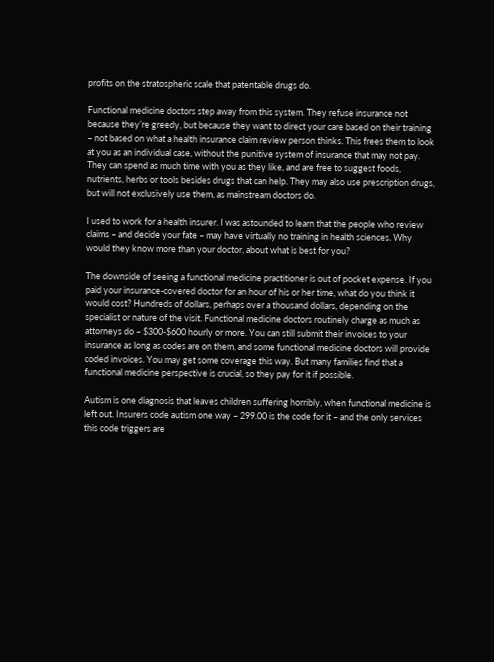profits on the stratospheric scale that patentable drugs do.

Functional medicine doctors step away from this system. They refuse insurance not because they’re greedy, but because they want to direct your care based on their training  – not based on what a health insurance claim review person thinks. This frees them to look at you as an individual case, without the punitive system of insurance that may not pay. They can spend as much time with you as they like, and are free to suggest foods, nutrients, herbs or tools besides drugs that can help. They may also use prescription drugs, but will not exclusively use them, as mainstream doctors do.

I used to work for a health insurer. I was astounded to learn that the people who review claims – and decide your fate – may have virtually no training in health sciences. Why would they know more than your doctor, about what is best for you?

The downside of seeing a functional medicine practitioner is out of pocket expense. If you paid your insurance-covered doctor for an hour of his or her time, what do you think it would cost? Hundreds of dollars, perhaps over a thousand dollars, depending on the specialist or nature of the visit. Functional medicine doctors routinely charge as much as attorneys do – $300-$600 hourly or more. You can still submit their invoices to your insurance as long as codes are on them, and some functional medicine doctors will provide coded invoices. You may get some coverage this way. But many families find that a functional medicine perspective is crucial, so they pay for it if possible.

Autism is one diagnosis that leaves children suffering horribly, when functional medicine is left out. Insurers code autism one way – 299.00 is the code for it – and the only services this code triggers are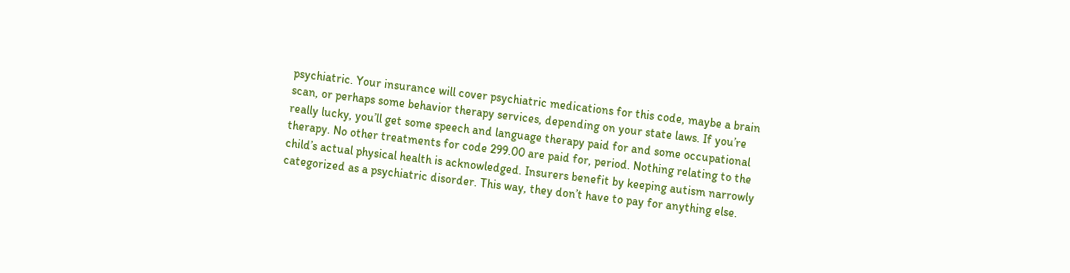psychiatric. Your insurance will cover psychiatric medications for this code, maybe a brain scan, or perhaps some behavior therapy services, depending on your state laws. If you’re really lucky, you’ll get some speech and language therapy paid for and some occupational therapy. No other treatments for code 299.00 are paid for, period. Nothing relating to the child’s actual physical health is acknowledged. Insurers benefit by keeping autism narrowly categorized as a psychiatric disorder. This way, they don’t have to pay for anything else.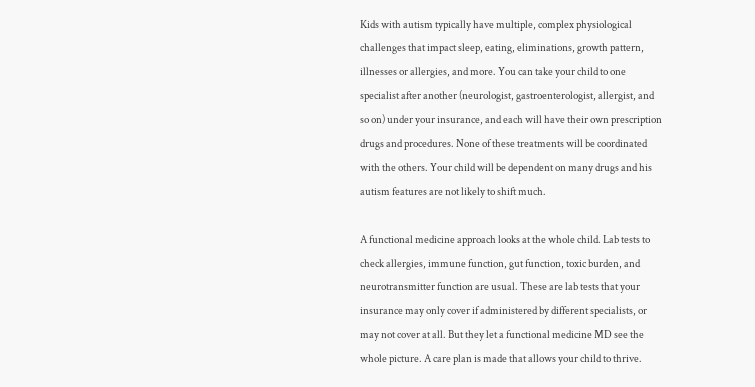Kids with autism typically have multiple, complex physiological challenges that impact sleep, eating, eliminations, growth pattern, illnesses or allergies, and more. You can take your child to one specialist after another (neurologist, gastroenterologist, allergist, and so on) under your insurance, and each will have their own prescription drugs and procedures. None of these treatments will be coordinated with the others. Your child will be dependent on many drugs and his autism features are not likely to shift much.

A functional medicine approach looks at the whole child. Lab tests to check allergies, immune function, gut function, toxic burden, and neurotransmitter function are usual. These are lab tests that your insurance may only cover if administered by different specialists, or may not cover at all. But they let a functional medicine MD see the whole picture. A care plan is made that allows your child to thrive.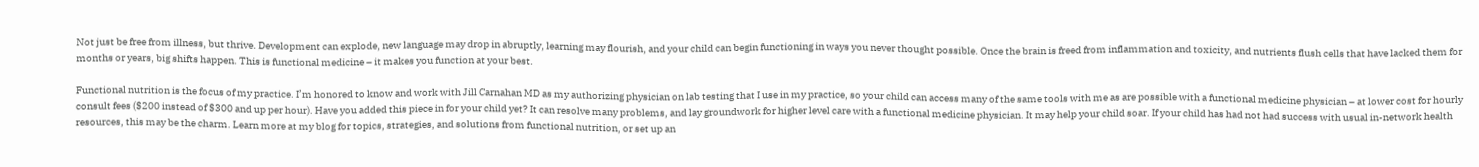Not just be free from illness, but thrive. Development can explode, new language may drop in abruptly, learning may flourish, and your child can begin functioning in ways you never thought possible. Once the brain is freed from inflammation and toxicity, and nutrients flush cells that have lacked them for months or years, big shifts happen. This is functional medicine – it makes you function at your best.

Functional nutrition is the focus of my practice. I’m honored to know and work with Jill Carnahan MD as my authorizing physician on lab testing that I use in my practice, so your child can access many of the same tools with me as are possible with a functional medicine physician – at lower cost for hourly consult fees ($200 instead of $300 and up per hour). Have you added this piece in for your child yet? It can resolve many problems, and lay groundwork for higher level care with a functional medicine physician. It may help your child soar. If your child has had not had success with usual in-network health resources, this may be the charm. Learn more at my blog for topics, strategies, and solutions from functional nutrition, or set up an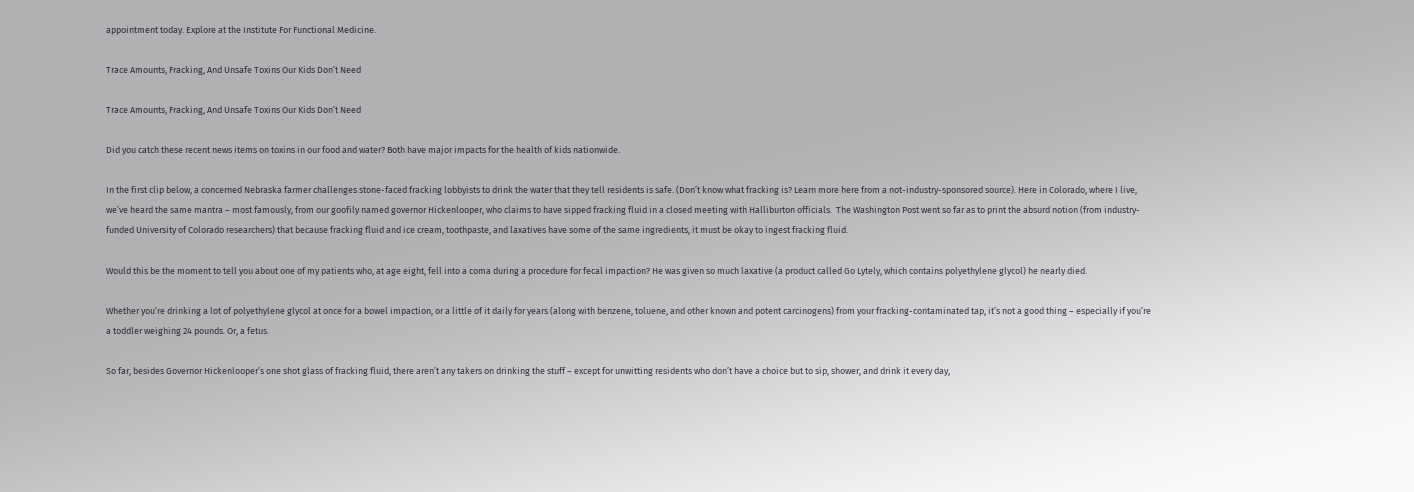appointment today. Explore at the Institute For Functional Medicine.

Trace Amounts, Fracking, And Unsafe Toxins Our Kids Don’t Need

Trace Amounts, Fracking, And Unsafe Toxins Our Kids Don’t Need

Did you catch these recent news items on toxins in our food and water? Both have major impacts for the health of kids nationwide.

In the first clip below, a concerned Nebraska farmer challenges stone-faced fracking lobbyists to drink the water that they tell residents is safe. (Don’t know what fracking is? Learn more here from a not-industry-sponsored source). Here in Colorado, where I live, we’ve heard the same mantra – most famously, from our goofily named governor Hickenlooper, who claims to have sipped fracking fluid in a closed meeting with Halliburton officials.  The Washington Post went so far as to print the absurd notion (from industry-funded University of Colorado researchers) that because fracking fluid and ice cream, toothpaste, and laxatives have some of the same ingredients, it must be okay to ingest fracking fluid.

Would this be the moment to tell you about one of my patients who, at age eight, fell into a coma during a procedure for fecal impaction? He was given so much laxative (a product called Go Lytely, which contains polyethylene glycol) he nearly died.

Whether you’re drinking a lot of polyethylene glycol at once for a bowel impaction, or a little of it daily for years (along with benzene, toluene, and other known and potent carcinogens) from your fracking-contaminated tap, it’s not a good thing – especially if you’re a toddler weighing 24 pounds. Or, a fetus.

So far, besides Governor Hickenlooper’s one shot glass of fracking fluid, there aren’t any takers on drinking the stuff – except for unwitting residents who don’t have a choice but to sip, shower, and drink it every day,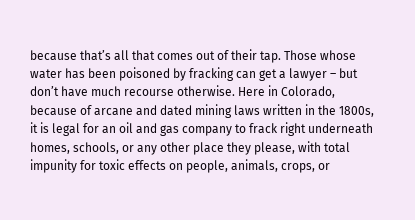because that’s all that comes out of their tap. Those whose water has been poisoned by fracking can get a lawyer – but don’t have much recourse otherwise. Here in Colorado, because of arcane and dated mining laws written in the 1800s, it is legal for an oil and gas company to frack right underneath homes, schools, or any other place they please, with total impunity for toxic effects on people, animals, crops, or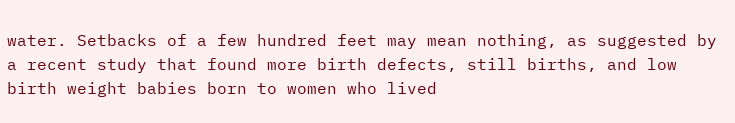water. Setbacks of a few hundred feet may mean nothing, as suggested by a recent study that found more birth defects, still births, and low birth weight babies born to women who lived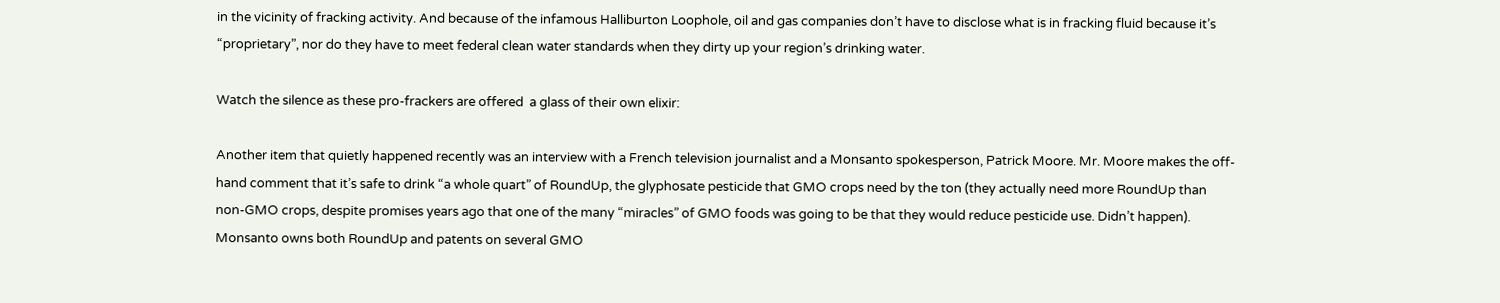in the vicinity of fracking activity. And because of the infamous Halliburton Loophole, oil and gas companies don’t have to disclose what is in fracking fluid because it’s “proprietary”, nor do they have to meet federal clean water standards when they dirty up your region’s drinking water.

Watch the silence as these pro-frackers are offered  a glass of their own elixir:

Another item that quietly happened recently was an interview with a French television journalist and a Monsanto spokesperson, Patrick Moore. Mr. Moore makes the off-hand comment that it’s safe to drink “a whole quart” of RoundUp, the glyphosate pesticide that GMO crops need by the ton (they actually need more RoundUp than non-GMO crops, despite promises years ago that one of the many “miracles” of GMO foods was going to be that they would reduce pesticide use. Didn’t happen). Monsanto owns both RoundUp and patents on several GMO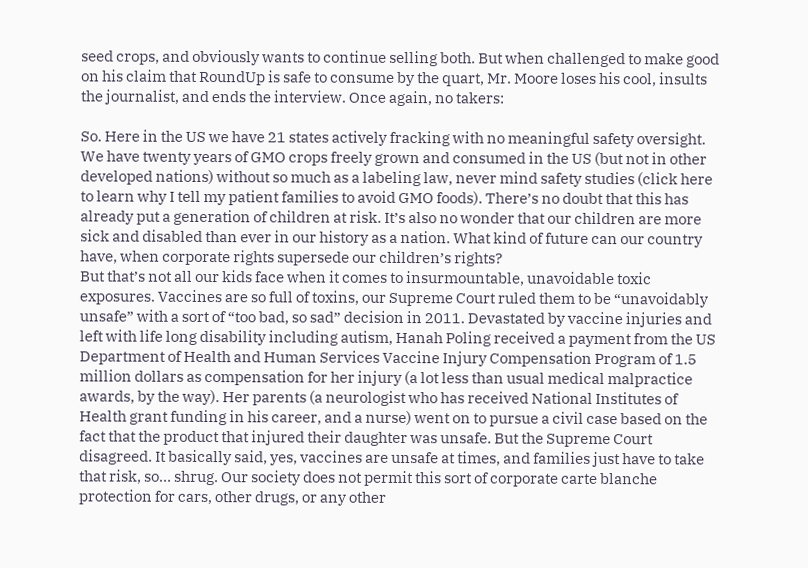seed crops, and obviously wants to continue selling both. But when challenged to make good on his claim that RoundUp is safe to consume by the quart, Mr. Moore loses his cool, insults the journalist, and ends the interview. Once again, no takers:

So. Here in the US we have 21 states actively fracking with no meaningful safety oversight. We have twenty years of GMO crops freely grown and consumed in the US (but not in other developed nations) without so much as a labeling law, never mind safety studies (click here to learn why I tell my patient families to avoid GMO foods). There’s no doubt that this has already put a generation of children at risk. It’s also no wonder that our children are more sick and disabled than ever in our history as a nation. What kind of future can our country have, when corporate rights supersede our children’s rights?
But that’s not all our kids face when it comes to insurmountable, unavoidable toxic exposures. Vaccines are so full of toxins, our Supreme Court ruled them to be “unavoidably unsafe” with a sort of “too bad, so sad” decision in 2011. Devastated by vaccine injuries and left with life long disability including autism, Hanah Poling received a payment from the US Department of Health and Human Services Vaccine Injury Compensation Program of 1.5 million dollars as compensation for her injury (a lot less than usual medical malpractice awards, by the way). Her parents (a neurologist who has received National Institutes of Health grant funding in his career, and a nurse) went on to pursue a civil case based on the fact that the product that injured their daughter was unsafe. But the Supreme Court disagreed. It basically said, yes, vaccines are unsafe at times, and families just have to take that risk, so… shrug. Our society does not permit this sort of corporate carte blanche protection for cars, other drugs, or any other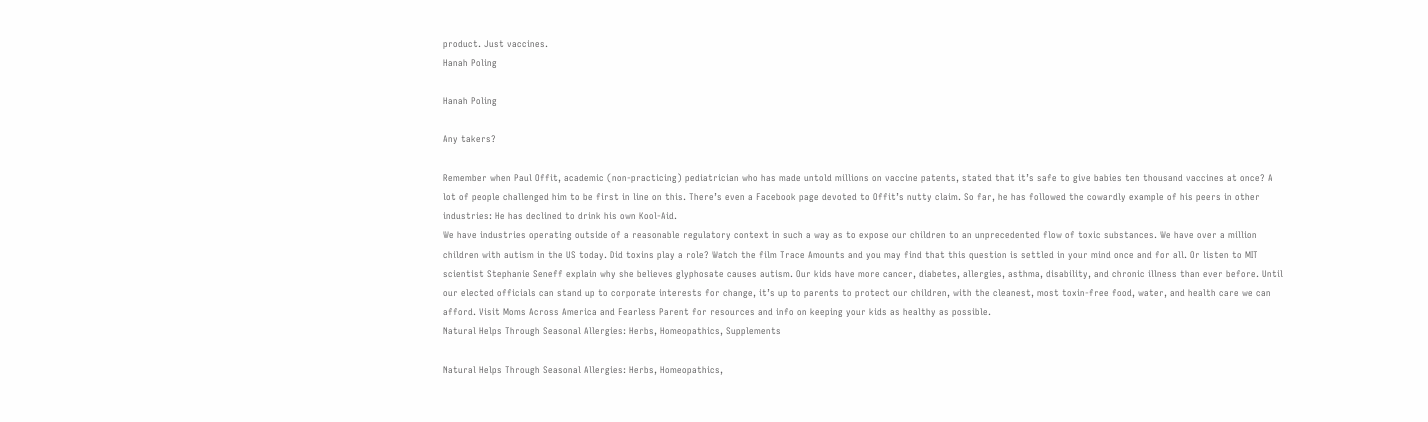product. Just vaccines.
Hanah Poling

Hanah Poling

Any takers?

Remember when Paul Offit, academic (non-practicing) pediatrician who has made untold millions on vaccine patents, stated that it’s safe to give babies ten thousand vaccines at once? A lot of people challenged him to be first in line on this. There’s even a Facebook page devoted to Offit’s nutty claim. So far, he has followed the cowardly example of his peers in other industries: He has declined to drink his own Kool-Aid.
We have industries operating outside of a reasonable regulatory context in such a way as to expose our children to an unprecedented flow of toxic substances. We have over a million children with autism in the US today. Did toxins play a role? Watch the film Trace Amounts and you may find that this question is settled in your mind once and for all. Or listen to MIT scientist Stephanie Seneff explain why she believes glyphosate causes autism. Our kids have more cancer, diabetes, allergies, asthma, disability, and chronic illness than ever before. Until our elected officials can stand up to corporate interests for change, it’s up to parents to protect our children, with the cleanest, most toxin-free food, water, and health care we can afford. Visit Moms Across America and Fearless Parent for resources and info on keeping your kids as healthy as possible.
Natural Helps Through Seasonal Allergies: Herbs, Homeopathics, Supplements

Natural Helps Through Seasonal Allergies: Herbs, Homeopathics,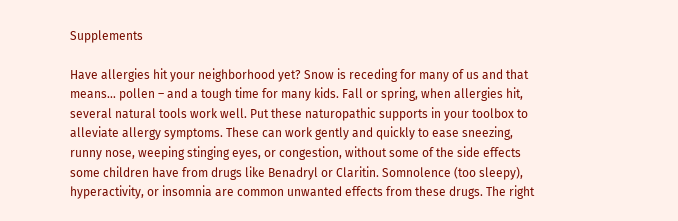Supplements

Have allergies hit your neighborhood yet? Snow is receding for many of us and that means… pollen – and a tough time for many kids. Fall or spring, when allergies hit, several natural tools work well. Put these naturopathic supports in your toolbox to alleviate allergy symptoms. These can work gently and quickly to ease sneezing, runny nose, weeping stinging eyes, or congestion, without some of the side effects some children have from drugs like Benadryl or Claritin. Somnolence (too sleepy), hyperactivity, or insomnia are common unwanted effects from these drugs. The right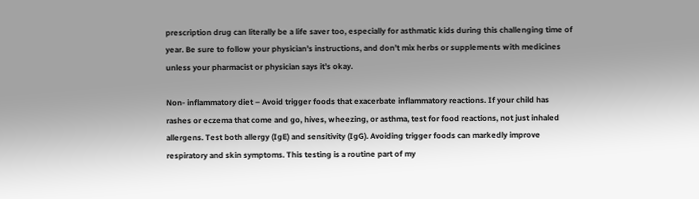prescription drug can literally be a life saver too, especially for asthmatic kids during this challenging time of year. Be sure to follow your physician’s instructions, and don’t mix herbs or supplements with medicines unless your pharmacist or physician says it’s okay.

Non- inflammatory diet – Avoid trigger foods that exacerbate inflammatory reactions. If your child has rashes or eczema that come and go, hives, wheezing, or asthma, test for food reactions, not just inhaled allergens. Test both allergy (IgE) and sensitivity (IgG). Avoiding trigger foods can markedly improve respiratory and skin symptoms. This testing is a routine part of my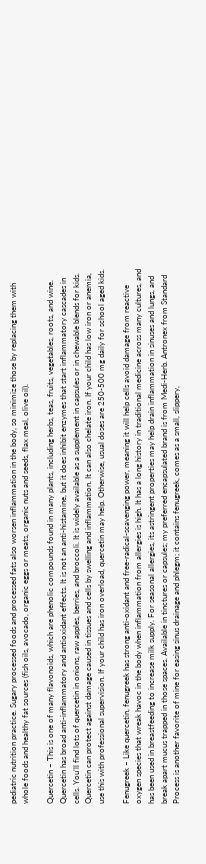pediatric nutrition practice. Sugary processed foods and processed fats also worsen inflammation in the body, so minimize those by replacing them with whole foods and healthy fat sources (fish oils, avocado, organic eggs or meats, organic nuts and seeds, flax meal, olive oil).

Quercetin – This is one of many flavonoids, which are phenolic compounds found in many plants, including herbs, teas, fruits, vegetables, roots, and wine. Quercetin has broad anti-inflammatory and antioxidant effects. It is not an anti-histamine, but it does inhibit enzymes that start inflammatory cascades in cells. You’ll find lots of quercetin in onions, raw apples, berries, and broccoli. It is widely available as a supplement in capsules or in chewable blends for kids. Quercetin can protect against damage caused in tissues and cells by swelling and inflammation. It can also chelate iron. If your child has low iron or anemia, use this with professional supervision. If your child has iron overload, quercetin may help. Otherwise, usual doses are 250-500 mg daily for school aged kids.

Fenugreek – Like quercetin, fenugreek has strong anti-oxidant and free-radical-scavenging power, meaning it will help cells avoid damage from reactive oxygen species that wreak havoc in the body when inflammation from allergies is high. It has a long history in traditional medicine across many cultures, and has been used in breastfeeding to increase milk supply. For seasonal allergies, its astringent properties may help drain inflammation in sinuses and lungs, and break apart mucus trapped in those spaces. Available in tinctures or capsules; my preferred encapsulated brand is from Medi-Herb. Antronex from Standard Process is another favorite of mine for easing sinus drainage and phlegm; it contains fenugreek, comes as a small, slippery,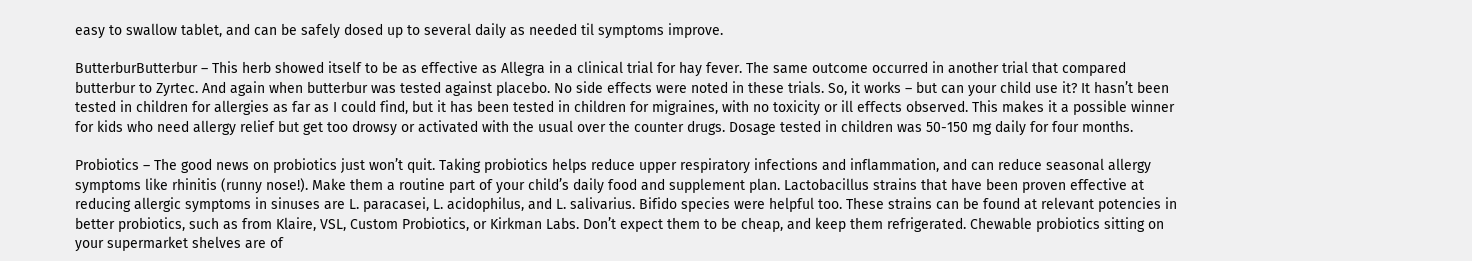easy to swallow tablet, and can be safely dosed up to several daily as needed til symptoms improve.

ButterburButterbur – This herb showed itself to be as effective as Allegra in a clinical trial for hay fever. The same outcome occurred in another trial that compared butterbur to Zyrtec. And again when butterbur was tested against placebo. No side effects were noted in these trials. So, it works – but can your child use it? It hasn’t been tested in children for allergies as far as I could find, but it has been tested in children for migraines, with no toxicity or ill effects observed. This makes it a possible winner for kids who need allergy relief but get too drowsy or activated with the usual over the counter drugs. Dosage tested in children was 50-150 mg daily for four months.

Probiotics – The good news on probiotics just won’t quit. Taking probiotics helps reduce upper respiratory infections and inflammation, and can reduce seasonal allergy symptoms like rhinitis (runny nose!). Make them a routine part of your child’s daily food and supplement plan. Lactobacillus strains that have been proven effective at reducing allergic symptoms in sinuses are L. paracasei, L. acidophilus, and L. salivarius. Bifido species were helpful too. These strains can be found at relevant potencies in better probiotics, such as from Klaire, VSL, Custom Probiotics, or Kirkman Labs. Don’t expect them to be cheap, and keep them refrigerated. Chewable probiotics sitting on your supermarket shelves are of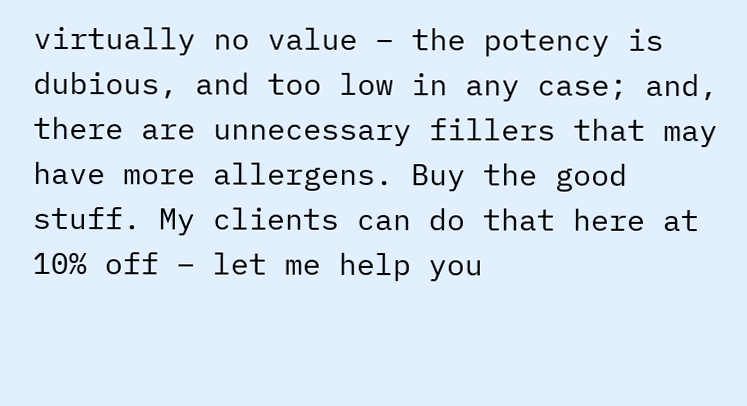virtually no value – the potency is dubious, and too low in any case; and, there are unnecessary fillers that may have more allergens. Buy the good stuff. My clients can do that here at 10% off – let me help you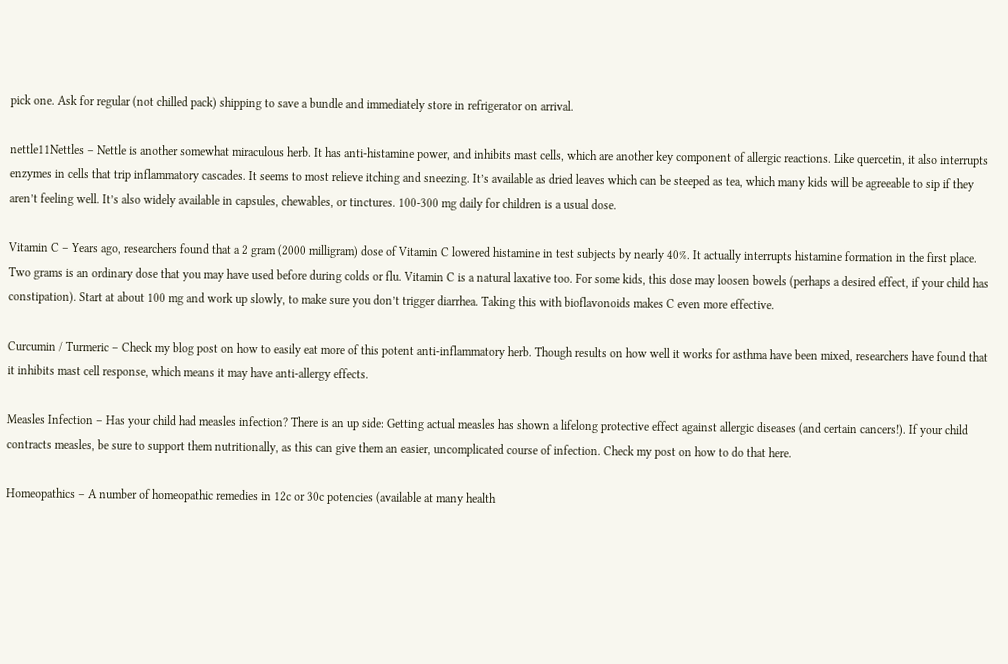pick one. Ask for regular (not chilled pack) shipping to save a bundle and immediately store in refrigerator on arrival.

nettle11Nettles – Nettle is another somewhat miraculous herb. It has anti-histamine power, and inhibits mast cells, which are another key component of allergic reactions. Like quercetin, it also interrupts enzymes in cells that trip inflammatory cascades. It seems to most relieve itching and sneezing. It’s available as dried leaves which can be steeped as tea, which many kids will be agreeable to sip if they aren’t feeling well. It’s also widely available in capsules, chewables, or tinctures. 100-300 mg daily for children is a usual dose.

Vitamin C – Years ago, researchers found that a 2 gram (2000 milligram) dose of Vitamin C lowered histamine in test subjects by nearly 40%. It actually interrupts histamine formation in the first place. Two grams is an ordinary dose that you may have used before during colds or flu. Vitamin C is a natural laxative too. For some kids, this dose may loosen bowels (perhaps a desired effect, if your child has constipation). Start at about 100 mg and work up slowly, to make sure you don’t trigger diarrhea. Taking this with bioflavonoids makes C even more effective.

Curcumin / Turmeric – Check my blog post on how to easily eat more of this potent anti-inflammatory herb. Though results on how well it works for asthma have been mixed, researchers have found that it inhibits mast cell response, which means it may have anti-allergy effects.

Measles Infection – Has your child had measles infection? There is an up side: Getting actual measles has shown a lifelong protective effect against allergic diseases (and certain cancers!). If your child contracts measles, be sure to support them nutritionally, as this can give them an easier, uncomplicated course of infection. Check my post on how to do that here.

Homeopathics – A number of homeopathic remedies in 12c or 30c potencies (available at many health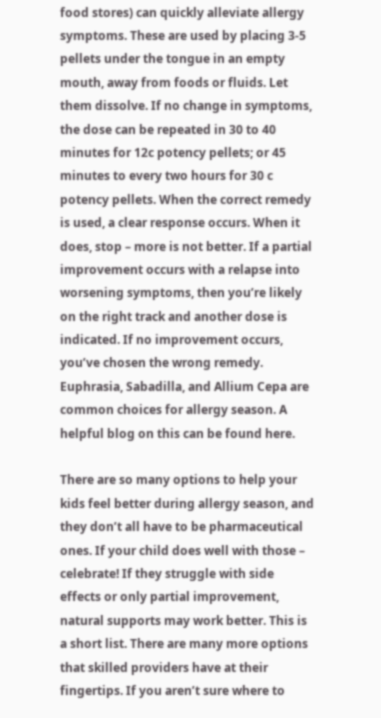food stores) can quickly alleviate allergy symptoms. These are used by placing 3-5 pellets under the tongue in an empty mouth, away from foods or fluids. Let them dissolve. If no change in symptoms, the dose can be repeated in 30 to 40 minutes for 12c potency pellets; or 45 minutes to every two hours for 30 c potency pellets. When the correct remedy is used, a clear response occurs. When it does, stop – more is not better. If a partial improvement occurs with a relapse into worsening symptoms, then you’re likely on the right track and another dose is indicated. If no improvement occurs, you’ve chosen the wrong remedy. Euphrasia, Sabadilla, and Allium Cepa are common choices for allergy season. A helpful blog on this can be found here.

There are so many options to help your kids feel better during allergy season, and they don’t all have to be pharmaceutical ones. If your child does well with those – celebrate! If they struggle with side effects or only partial improvement, natural supports may work better. This is a short list. There are many more options that skilled providers have at their fingertips. If you aren’t sure where to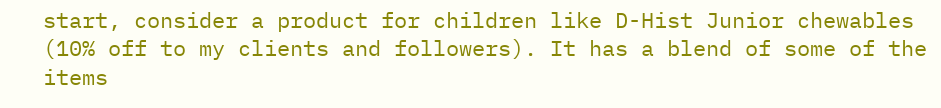start, consider a product for children like D-Hist Junior chewables (10% off to my clients and followers). It has a blend of some of the items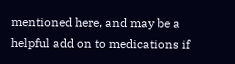mentioned here, and may be a helpful add on to medications if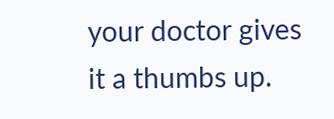your doctor gives it a thumbs up.